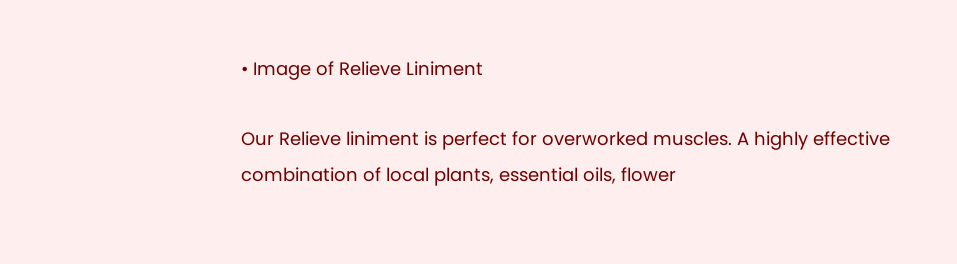• Image of Relieve Liniment

Our Relieve liniment is perfect for overworked muscles. A highly effective combination of local plants, essential oils, flower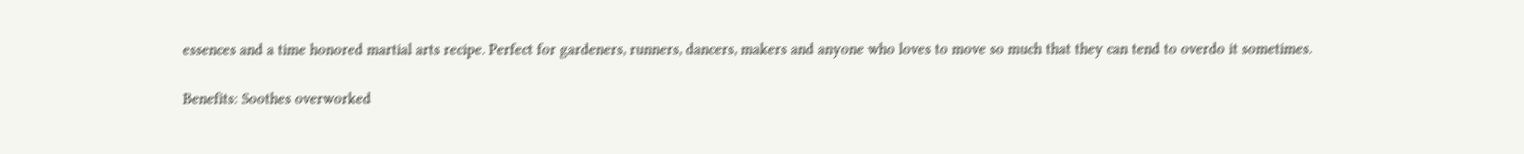essences and a time honored martial arts recipe. Perfect for gardeners, runners, dancers, makers and anyone who loves to move so much that they can tend to overdo it sometimes.

Benefits: Soothes overworked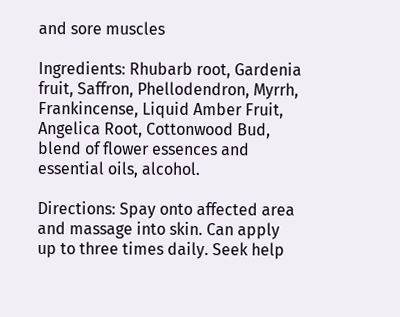and sore muscles

Ingredients: Rhubarb root, Gardenia fruit, Saffron, Phellodendron, Myrrh, Frankincense, Liquid Amber Fruit, Angelica Root, Cottonwood Bud, blend of flower essences and essential oils, alcohol.

Directions: Spay onto affected area and massage into skin. Can apply up to three times daily. Seek help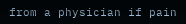from a physician if pain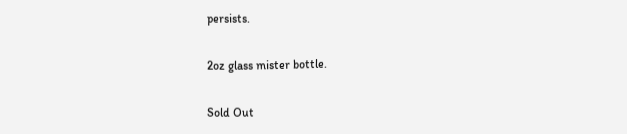persists.

2oz glass mister bottle.

Sold Out